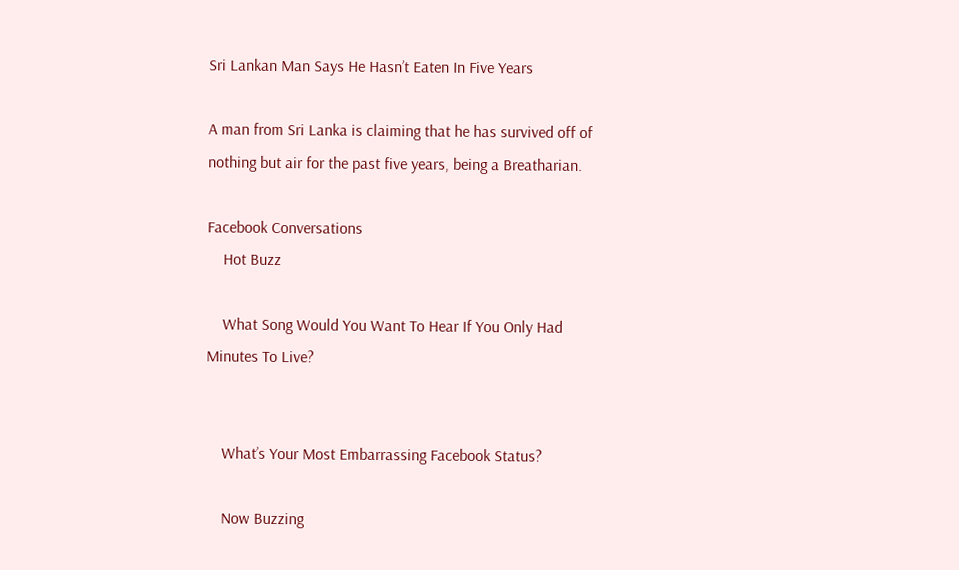Sri Lankan Man Says He Hasn’t Eaten In Five Years

A man from Sri Lanka is claiming that he has survived off of nothing but air for the past five years, being a Breatharian.

Facebook Conversations
    Hot Buzz

    What Song Would You Want To Hear If You Only Had Minutes To Live?


    What’s Your Most Embarrassing Facebook Status?

    Now Buzzing